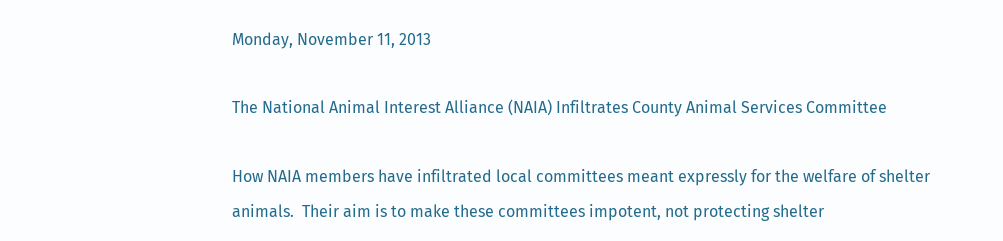Monday, November 11, 2013

The National Animal Interest Alliance (NAIA) Infiltrates County Animal Services Committee

How NAIA members have infiltrated local committees meant expressly for the welfare of shelter animals.  Their aim is to make these committees impotent, not protecting shelter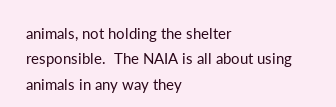animals, not holding the shelter responsible.  The NAIA is all about using animals in any way they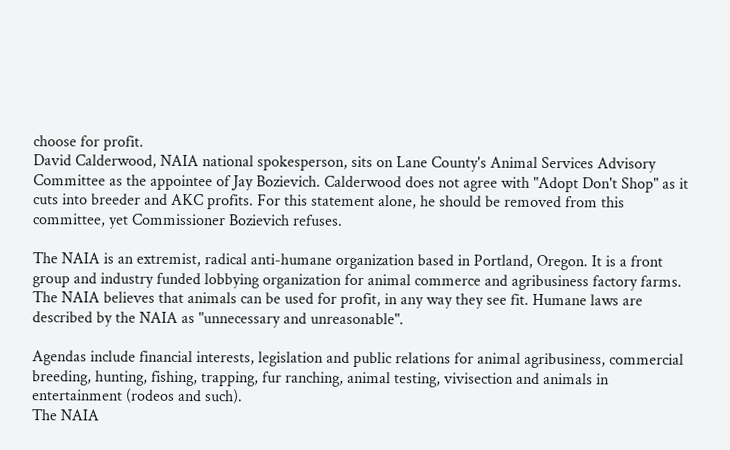choose for profit.
David Calderwood, NAIA national spokesperson, sits on Lane County's Animal Services Advisory Committee as the appointee of Jay Bozievich. Calderwood does not agree with "Adopt Don't Shop" as it cuts into breeder and AKC profits. For this statement alone, he should be removed from this committee, yet Commissioner Bozievich refuses.

The NAIA is an extremist, radical anti-humane organization based in Portland, Oregon. It is a front group and industry funded lobbying organization for animal commerce and agribusiness factory farms. The NAIA believes that animals can be used for profit, in any way they see fit. Humane laws are described by the NAIA as "unnecessary and unreasonable".

Agendas include financial interests, legislation and public relations for animal agribusiness, commercial breeding, hunting, fishing, trapping, fur ranching, animal testing, vivisection and animals in entertainment (rodeos and such).
The NAIA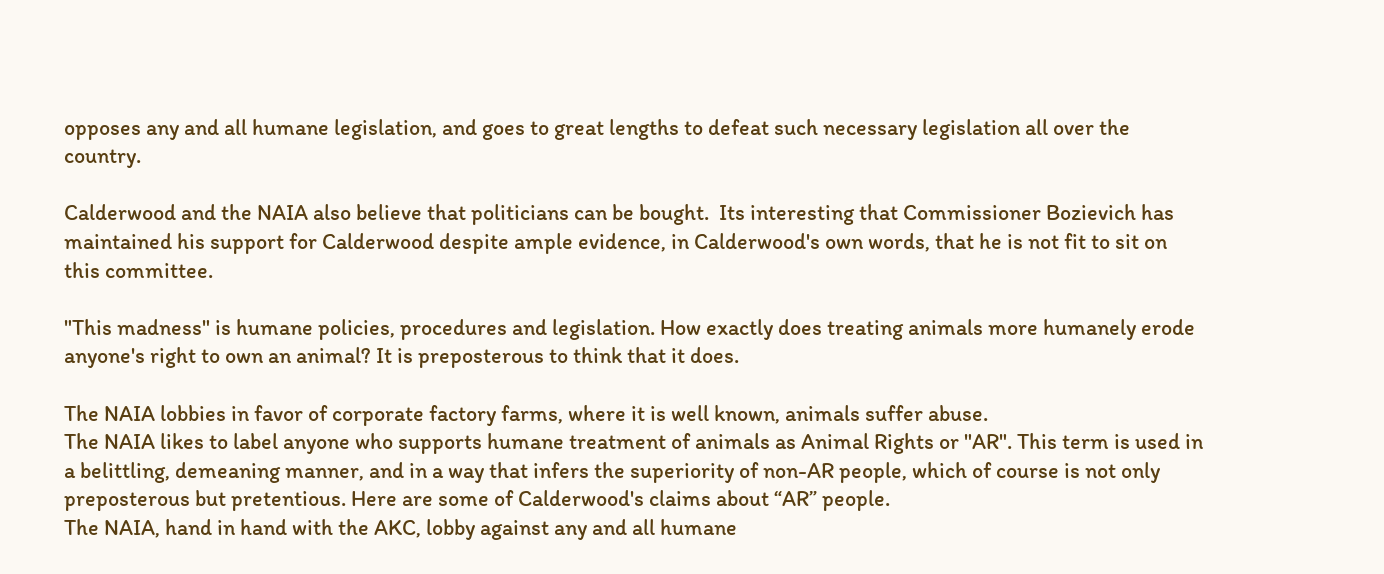opposes any and all humane legislation, and goes to great lengths to defeat such necessary legislation all over the country.

Calderwood and the NAIA also believe that politicians can be bought.  Its interesting that Commissioner Bozievich has maintained his support for Calderwood despite ample evidence, in Calderwood's own words, that he is not fit to sit on this committee.

"This madness" is humane policies, procedures and legislation. How exactly does treating animals more humanely erode anyone's right to own an animal? It is preposterous to think that it does.

The NAIA lobbies in favor of corporate factory farms, where it is well known, animals suffer abuse.
The NAIA likes to label anyone who supports humane treatment of animals as Animal Rights or "AR". This term is used in a belittling, demeaning manner, and in a way that infers the superiority of non-AR people, which of course is not only preposterous but pretentious. Here are some of Calderwood's claims about “AR” people.
The NAIA, hand in hand with the AKC, lobby against any and all humane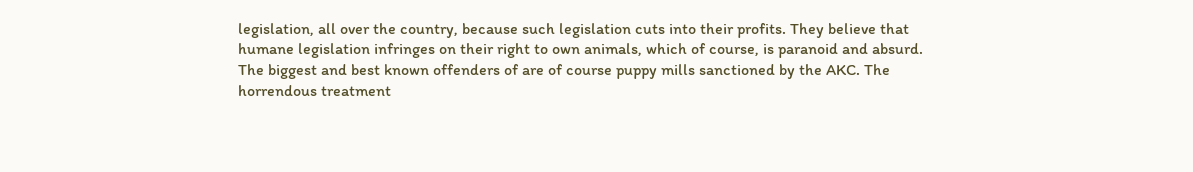legislation, all over the country, because such legislation cuts into their profits. They believe that humane legislation infringes on their right to own animals, which of course, is paranoid and absurd. The biggest and best known offenders of are of course puppy mills sanctioned by the AKC. The horrendous treatment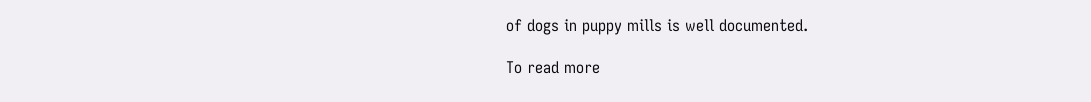of dogs in puppy mills is well documented.

To read more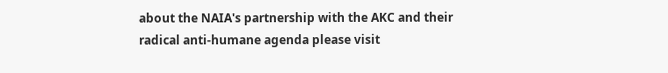about the NAIA's partnership with the AKC and their radical anti-humane agenda please visit